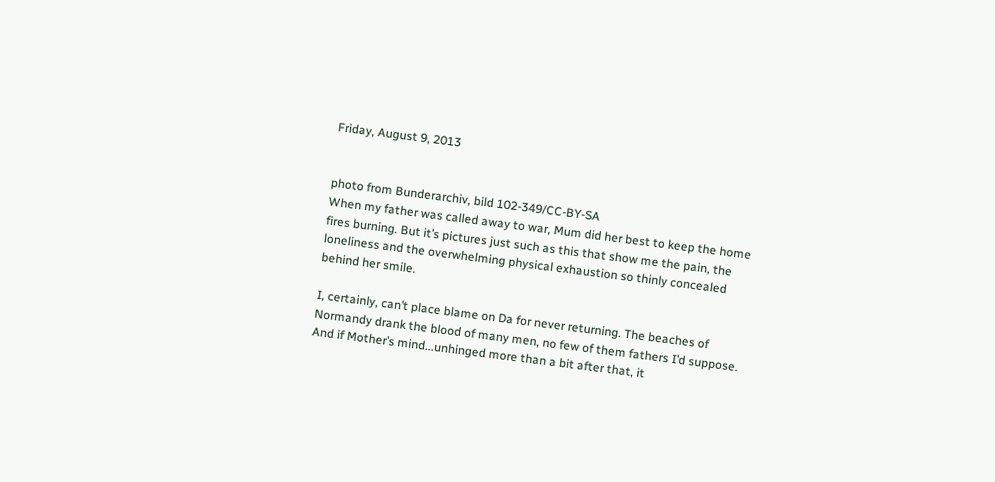Friday, August 9, 2013


photo from Bunderarchiv, bild 102-349/CC-BY-SA
When my father was called away to war, Mum did her best to keep the home fires burning. But it’s pictures just such as this that show me the pain, the loneliness and the overwhelming physical exhaustion so thinly concealed behind her smile.

I, certainly, can’t place blame on Da for never returning. The beaches of Normandy drank the blood of many men, no few of them fathers I’d suppose. And if Mother’s mind...unhinged more than a bit after that, it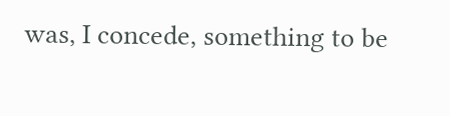was, I concede, something to be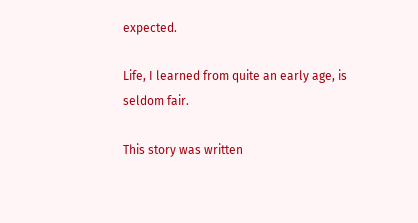expected.

Life, I learned from quite an early age, is seldom fair.

This story was written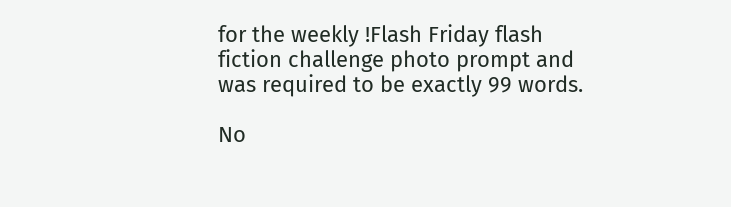for the weekly !Flash Friday flash fiction challenge photo prompt and was required to be exactly 99 words.

No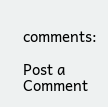comments:

Post a Comment